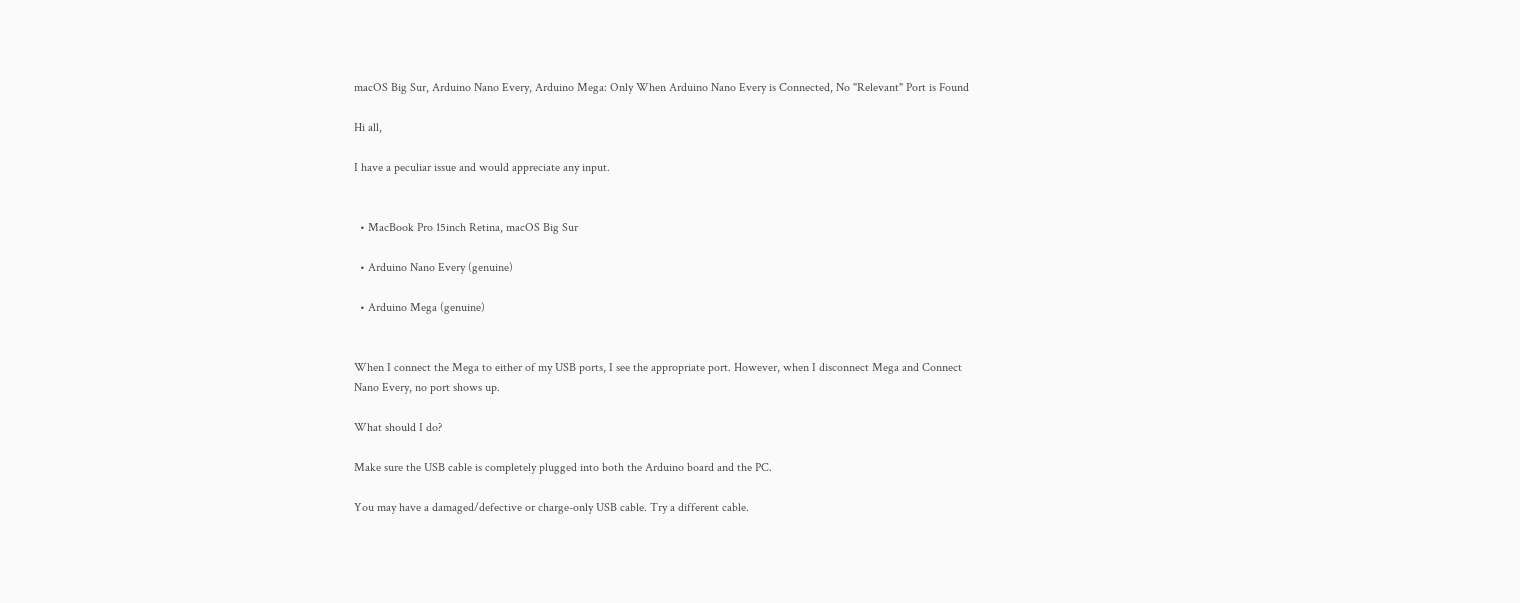macOS Big Sur, Arduino Nano Every, Arduino Mega: Only When Arduino Nano Every is Connected, No "Relevant" Port is Found

Hi all,

I have a peculiar issue and would appreciate any input.


  • MacBook Pro 15inch Retina, macOS Big Sur

  • Arduino Nano Every (genuine)

  • Arduino Mega (genuine)


When I connect the Mega to either of my USB ports, I see the appropriate port. However, when I disconnect Mega and Connect Nano Every, no port shows up.

What should I do?

Make sure the USB cable is completely plugged into both the Arduino board and the PC.

You may have a damaged/defective or charge-only USB cable. Try a different cable.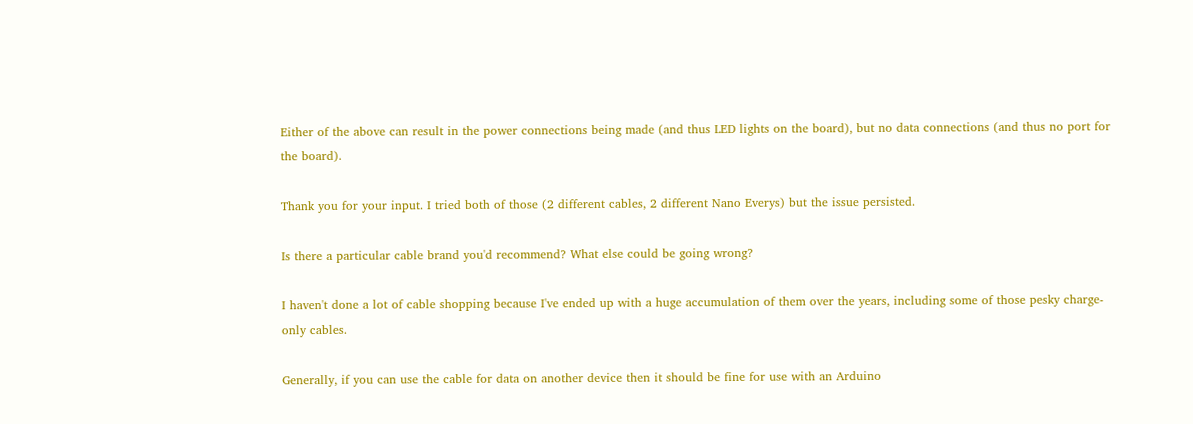Either of the above can result in the power connections being made (and thus LED lights on the board), but no data connections (and thus no port for the board).

Thank you for your input. I tried both of those (2 different cables, 2 different Nano Everys) but the issue persisted.

Is there a particular cable brand you'd recommend? What else could be going wrong?

I haven't done a lot of cable shopping because I've ended up with a huge accumulation of them over the years, including some of those pesky charge-only cables.

Generally, if you can use the cable for data on another device then it should be fine for use with an Arduino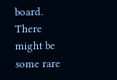board. There might be some rare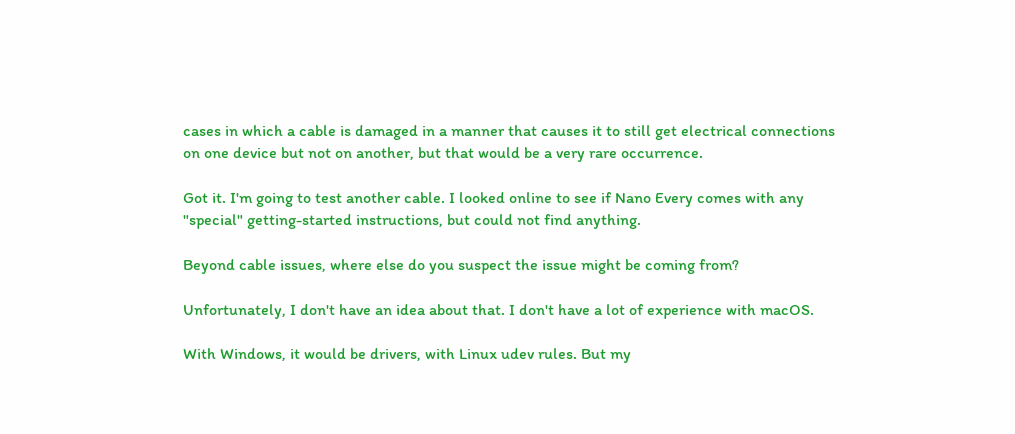cases in which a cable is damaged in a manner that causes it to still get electrical connections on one device but not on another, but that would be a very rare occurrence.

Got it. I'm going to test another cable. I looked online to see if Nano Every comes with any "special" getting-started instructions, but could not find anything.

Beyond cable issues, where else do you suspect the issue might be coming from?

Unfortunately, I don't have an idea about that. I don't have a lot of experience with macOS.

With Windows, it would be drivers, with Linux udev rules. But my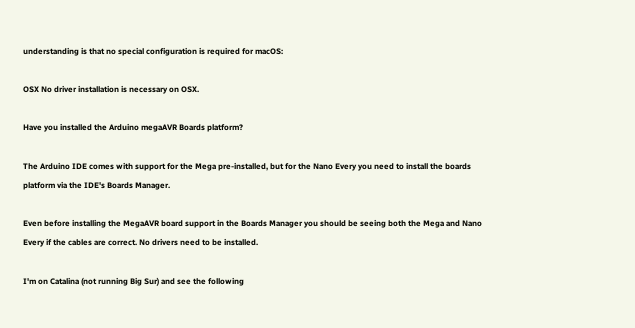understanding is that no special configuration is required for macOS:

OSX No driver installation is necessary on OSX.

Have you installed the Arduino megaAVR Boards platform?

The Arduino IDE comes with support for the Mega pre-installed, but for the Nano Every you need to install the boards platform via the IDE's Boards Manager.

Even before installing the MegaAVR board support in the Boards Manager you should be seeing both the Mega and Nano Every if the cables are correct. No drivers need to be installed.

I'm on Catalina (not running Big Sur) and see the following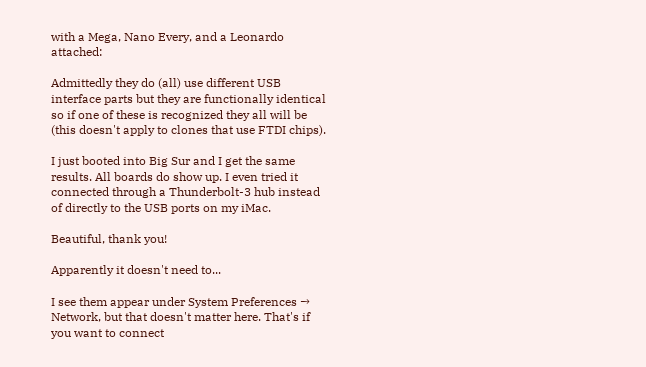with a Mega, Nano Every, and a Leonardo attached:

Admittedly they do (all) use different USB interface parts but they are functionally identical so if one of these is recognized they all will be (this doesn't apply to clones that use FTDI chips).

I just booted into Big Sur and I get the same results. All boards do show up. I even tried it connected through a Thunderbolt-3 hub instead of directly to the USB ports on my iMac.

Beautiful, thank you!

Apparently it doesn't need to...

I see them appear under System Preferences → Network, but that doesn't matter here. That's if you want to connect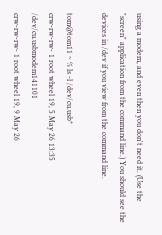using a modem, and even then you don't need it. (Use the "screen" application from the command line.) You should see the devices in /dev if you view from the command line.

tom@tom11 ~ % ls -l /dev/cu.usb*
crw-rw-rw- 1 root wheel 19, 5 May 26 13:35 /dev/cu.usbmodem141101
crw-rw-rw- 1 root wheel 19, 9 May 26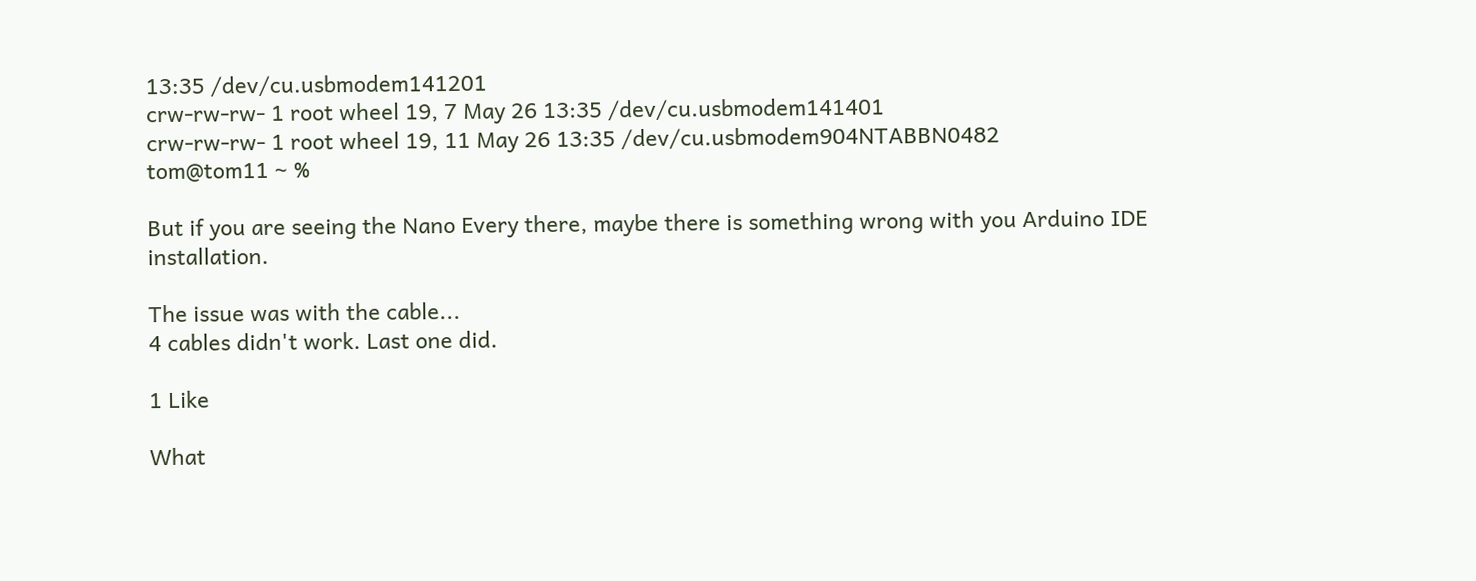13:35 /dev/cu.usbmodem141201
crw-rw-rw- 1 root wheel 19, 7 May 26 13:35 /dev/cu.usbmodem141401
crw-rw-rw- 1 root wheel 19, 11 May 26 13:35 /dev/cu.usbmodem904NTABBN0482
tom@tom11 ~ %

But if you are seeing the Nano Every there, maybe there is something wrong with you Arduino IDE installation.

The issue was with the cable...
4 cables didn't work. Last one did.

1 Like

What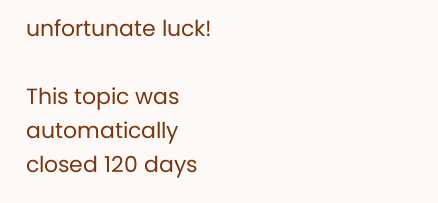unfortunate luck!

This topic was automatically closed 120 days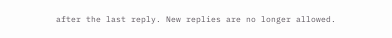after the last reply. New replies are no longer allowed.